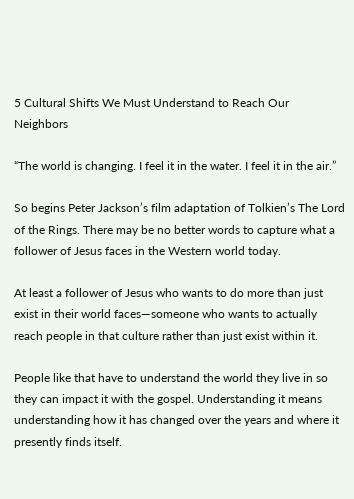5 Cultural Shifts We Must Understand to Reach Our Neighbors

“The world is changing. I feel it in the water. I feel it in the air.”

So begins Peter Jackson’s film adaptation of Tolkien’s The Lord of the Rings. There may be no better words to capture what a follower of Jesus faces in the Western world today.

At least a follower of Jesus who wants to do more than just exist in their world faces—someone who wants to actually reach people in that culture rather than just exist within it.

People like that have to understand the world they live in so they can impact it with the gospel. Understanding it means understanding how it has changed over the years and where it presently finds itself.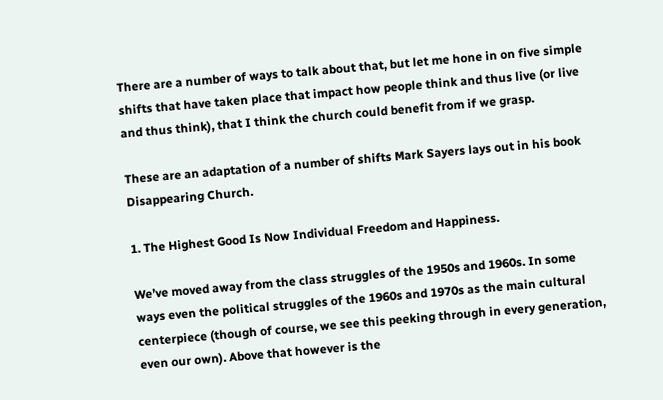There are a number of ways to talk about that, but let me hone in on five simple shifts that have taken place that impact how people think and thus live (or live and thus think), that I think the church could benefit from if we grasp.

These are an adaptation of a number of shifts Mark Sayers lays out in his book Disappearing Church.

1. The Highest Good Is Now Individual Freedom and Happiness.

We’ve moved away from the class struggles of the 1950s and 1960s. In some ways even the political struggles of the 1960s and 1970s as the main cultural centerpiece (though of course, we see this peeking through in every generation, even our own). Above that however is the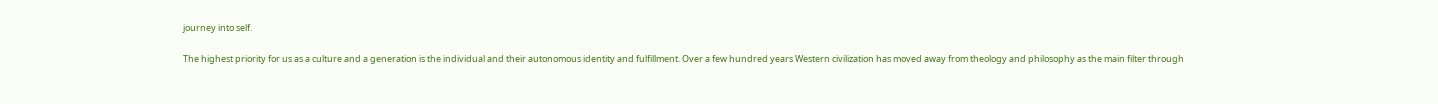journey into self.

The highest priority for us as a culture and a generation is the individual and their autonomous identity and fulfillment. Over a few hundred years Western civilization has moved away from theology and philosophy as the main filter through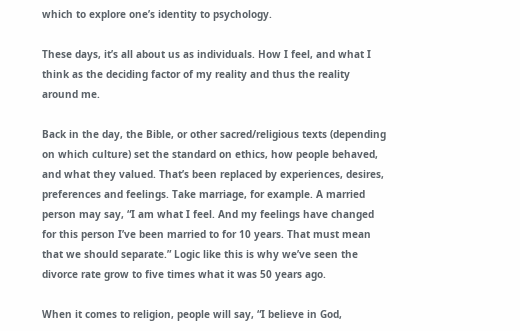which to explore one’s identity to psychology.

These days, it’s all about us as individuals. How I feel, and what I think as the deciding factor of my reality and thus the reality around me.

Back in the day, the Bible, or other sacred/religious texts (depending on which culture) set the standard on ethics, how people behaved, and what they valued. That’s been replaced by experiences, desires, preferences and feelings. Take marriage, for example. A married person may say, “I am what I feel. And my feelings have changed for this person I’ve been married to for 10 years. That must mean that we should separate.” Logic like this is why we’ve seen the divorce rate grow to five times what it was 50 years ago.

When it comes to religion, people will say, “I believe in God,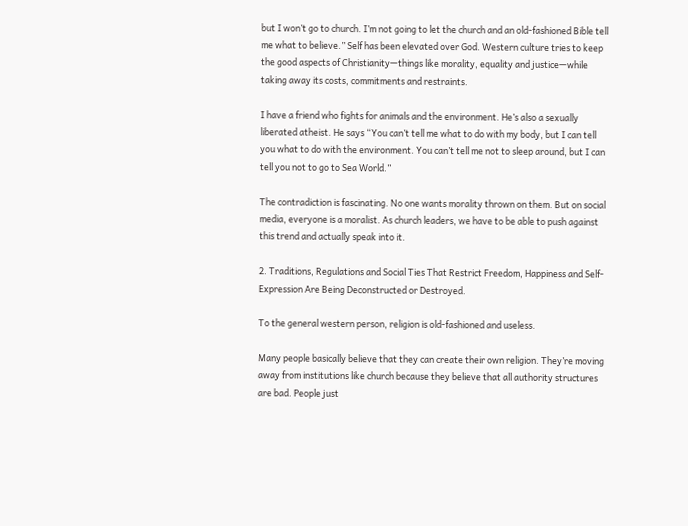but I won’t go to church. I’m not going to let the church and an old-fashioned Bible tell me what to believe.” Self has been elevated over God. Western culture tries to keep the good aspects of Christianity—things like morality, equality and justice—while taking away its costs, commitments and restraints.

I have a friend who fights for animals and the environment. He’s also a sexually liberated atheist. He says “You can’t tell me what to do with my body, but I can tell you what to do with the environment. You can’t tell me not to sleep around, but I can tell you not to go to Sea World.”

The contradiction is fascinating. No one wants morality thrown on them. But on social media, everyone is a moralist. As church leaders, we have to be able to push against this trend and actually speak into it.

2. Traditions, Regulations and Social Ties That Restrict Freedom, Happiness and Self-Expression Are Being Deconstructed or Destroyed.

To the general western person, religion is old-fashioned and useless.

Many people basically believe that they can create their own religion. They’re moving away from institutions like church because they believe that all authority structures are bad. People just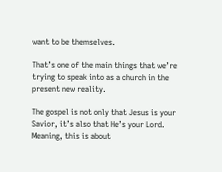want to be themselves.

That’s one of the main things that we’re trying to speak into as a church in the present new reality.

The gospel is not only that Jesus is your Savior, it’s also that He’s your Lord. Meaning, this is about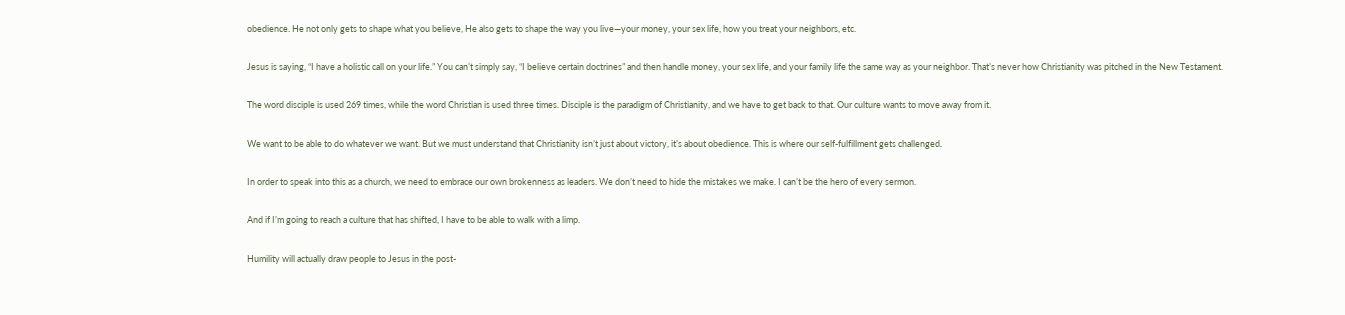obedience. He not only gets to shape what you believe, He also gets to shape the way you live—your money, your sex life, how you treat your neighbors, etc.

Jesus is saying, “I have a holistic call on your life.” You can’t simply say, “I believe certain doctrines” and then handle money, your sex life, and your family life the same way as your neighbor. That’s never how Christianity was pitched in the New Testament.

The word disciple is used 269 times, while the word Christian is used three times. Disciple is the paradigm of Christianity, and we have to get back to that. Our culture wants to move away from it.

We want to be able to do whatever we want. But we must understand that Christianity isn’t just about victory, it’s about obedience. This is where our self-fulfillment gets challenged.

In order to speak into this as a church, we need to embrace our own brokenness as leaders. We don’t need to hide the mistakes we make. I can’t be the hero of every sermon.

And if I’m going to reach a culture that has shifted, I have to be able to walk with a limp.

Humility will actually draw people to Jesus in the post-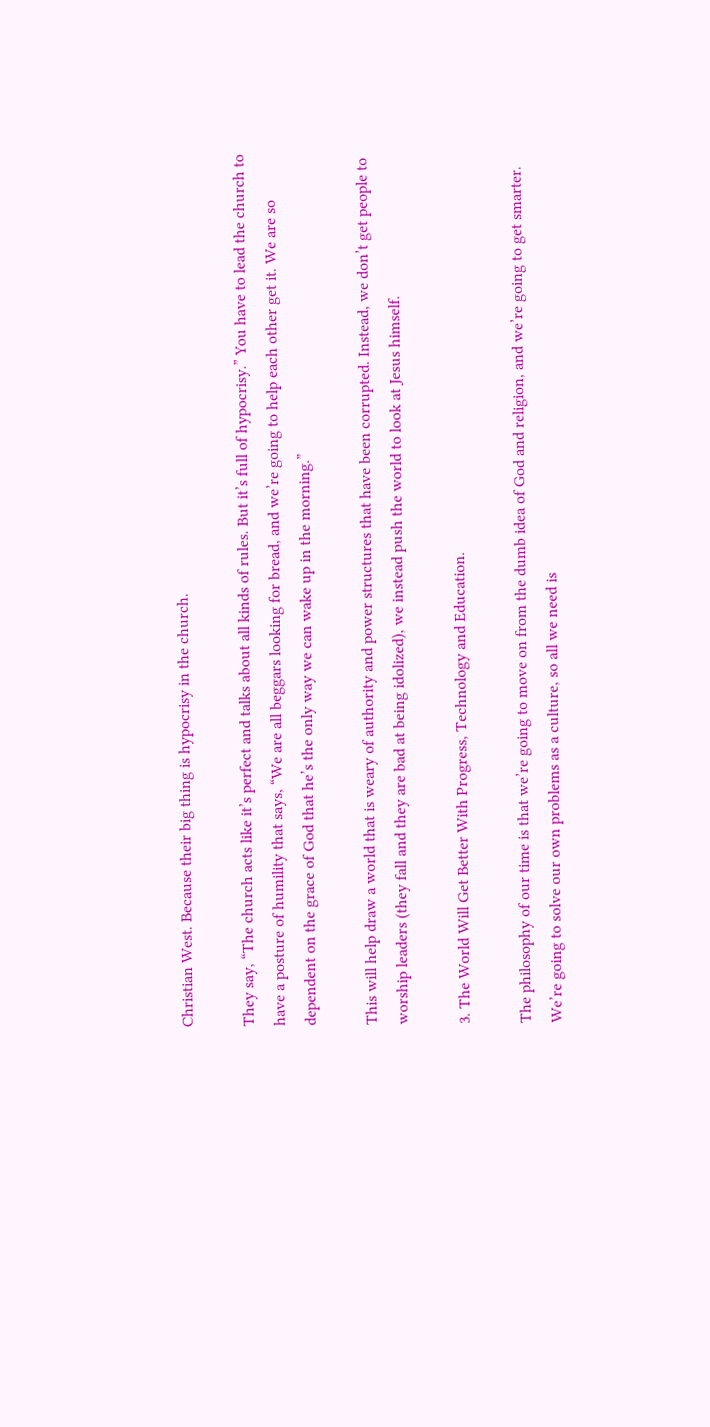Christian West. Because their big thing is hypocrisy in the church.

They say, “The church acts like it’s perfect and talks about all kinds of rules. But it’s full of hypocrisy.” You have to lead the church to have a posture of humility that says, “We are all beggars looking for bread, and we’re going to help each other get it. We are so dependent on the grace of God that he’s the only way we can wake up in the morning.”

This will help draw a world that is weary of authority and power structures that have been corrupted. Instead, we don’t get people to worship leaders (they fall and they are bad at being idolized), we instead push the world to look at Jesus himself.

3. The World Will Get Better With Progress, Technology and Education.

The philosophy of our time is that we’re going to move on from the dumb idea of God and religion, and we’re going to get smarter. We’re going to solve our own problems as a culture, so all we need is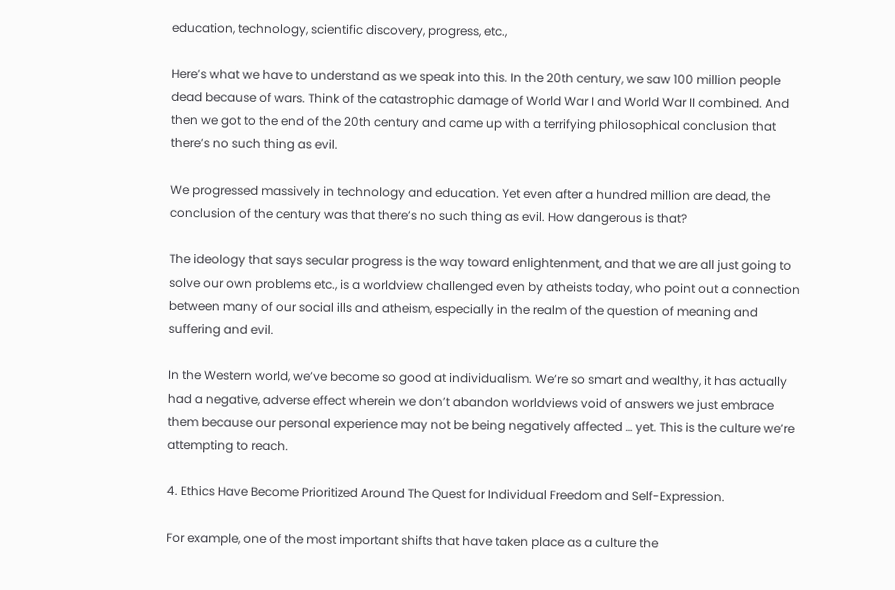education, technology, scientific discovery, progress, etc.,

Here’s what we have to understand as we speak into this. In the 20th century, we saw 100 million people dead because of wars. Think of the catastrophic damage of World War I and World War II combined. And then we got to the end of the 20th century and came up with a terrifying philosophical conclusion that there’s no such thing as evil.

We progressed massively in technology and education. Yet even after a hundred million are dead, the conclusion of the century was that there’s no such thing as evil. How dangerous is that?

The ideology that says secular progress is the way toward enlightenment, and that we are all just going to solve our own problems etc., is a worldview challenged even by atheists today, who point out a connection between many of our social ills and atheism, especially in the realm of the question of meaning and suffering and evil.

In the Western world, we’ve become so good at individualism. We’re so smart and wealthy, it has actually had a negative, adverse effect wherein we don’t abandon worldviews void of answers we just embrace them because our personal experience may not be being negatively affected … yet. This is the culture we’re attempting to reach.

4. Ethics Have Become Prioritized Around The Quest for Individual Freedom and Self-Expression.

For example, one of the most important shifts that have taken place as a culture the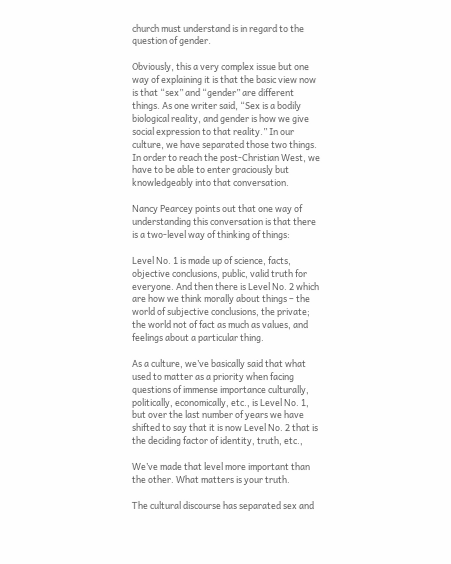church must understand is in regard to the question of gender.

Obviously, this a very complex issue but one way of explaining it is that the basic view now is that “sex” and “gender” are different things. As one writer said, “Sex is a bodily biological reality, and gender is how we give social expression to that reality.” In our culture, we have separated those two things. In order to reach the post-Christian West, we have to be able to enter graciously but knowledgeably into that conversation.

Nancy Pearcey points out that one way of understanding this conversation is that there is a two-level way of thinking of things:

Level No. 1 is made up of science, facts, objective conclusions, public, valid truth for everyone. And then there is Level No. 2 which are how we think morally about things – the world of subjective conclusions, the private; the world not of fact as much as values, and feelings about a particular thing.

As a culture, we’ve basically said that what used to matter as a priority when facing questions of immense importance culturally, politically, economically, etc., is Level No. 1, but over the last number of years we have shifted to say that it is now Level No. 2 that is the deciding factor of identity, truth, etc.,

We’ve made that level more important than the other. What matters is your truth.

The cultural discourse has separated sex and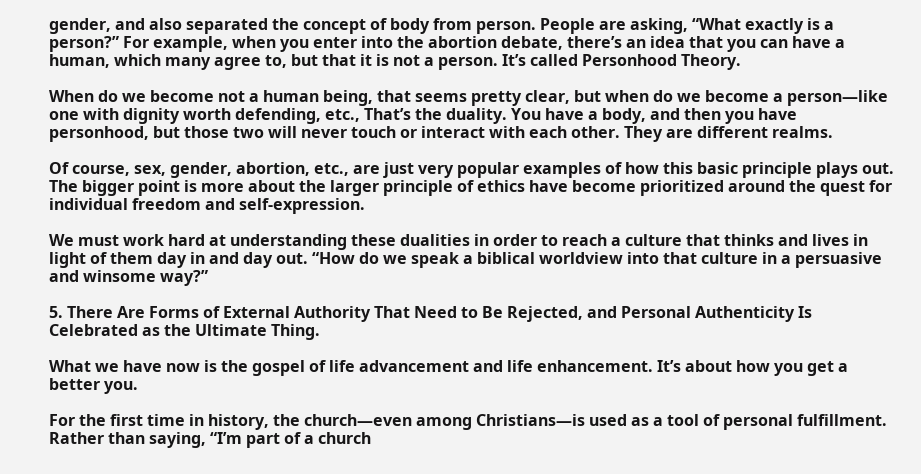gender, and also separated the concept of body from person. People are asking, “What exactly is a person?” For example, when you enter into the abortion debate, there’s an idea that you can have a human, which many agree to, but that it is not a person. It’s called Personhood Theory.

When do we become not a human being, that seems pretty clear, but when do we become a person—like one with dignity worth defending, etc., That’s the duality. You have a body, and then you have personhood, but those two will never touch or interact with each other. They are different realms.

Of course, sex, gender, abortion, etc., are just very popular examples of how this basic principle plays out. The bigger point is more about the larger principle of ethics have become prioritized around the quest for individual freedom and self-expression.

We must work hard at understanding these dualities in order to reach a culture that thinks and lives in light of them day in and day out. “How do we speak a biblical worldview into that culture in a persuasive and winsome way?”

5. There Are Forms of External Authority That Need to Be Rejected, and Personal Authenticity Is Celebrated as the Ultimate Thing.

What we have now is the gospel of life advancement and life enhancement. It’s about how you get a better you.

For the first time in history, the church—even among Christians—is used as a tool of personal fulfillment. Rather than saying, “I’m part of a church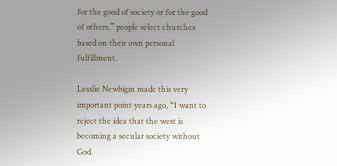for the good of society or for the good of others,” people select churches based on their own personal fulfillment.

Lesslie Newbigin made this very important point years ago, “I want to reject the idea that the west is becoming a secular society without God.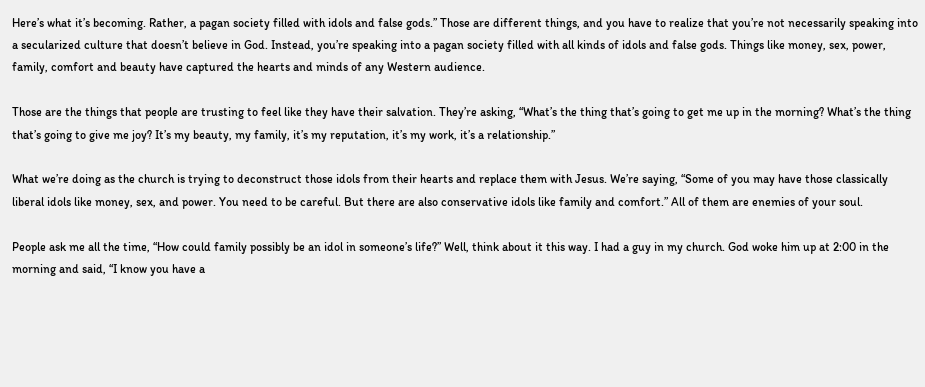Here’s what it’s becoming. Rather, a pagan society filled with idols and false gods.” Those are different things, and you have to realize that you’re not necessarily speaking into a secularized culture that doesn’t believe in God. Instead, you’re speaking into a pagan society filled with all kinds of idols and false gods. Things like money, sex, power, family, comfort and beauty have captured the hearts and minds of any Western audience.

Those are the things that people are trusting to feel like they have their salvation. They’re asking, “What’s the thing that’s going to get me up in the morning? What’s the thing that’s going to give me joy? It’s my beauty, my family, it’s my reputation, it’s my work, it’s a relationship.”

What we’re doing as the church is trying to deconstruct those idols from their hearts and replace them with Jesus. We’re saying, “Some of you may have those classically liberal idols like money, sex, and power. You need to be careful. But there are also conservative idols like family and comfort.” All of them are enemies of your soul.

People ask me all the time, “How could family possibly be an idol in someone’s life?” Well, think about it this way. I had a guy in my church. God woke him up at 2:00 in the morning and said, “I know you have a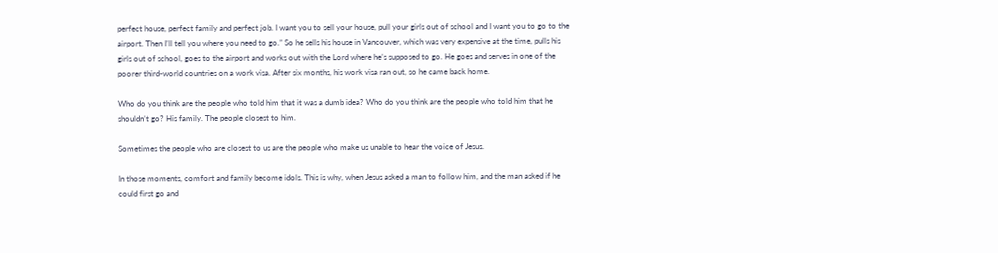perfect house, perfect family and perfect job. I want you to sell your house, pull your girls out of school and I want you to go to the airport. Then I’ll tell you where you need to go.” So he sells his house in Vancouver, which was very expensive at the time, pulls his girls out of school, goes to the airport and works out with the Lord where he’s supposed to go. He goes and serves in one of the poorer third-world countries on a work visa. After six months, his work visa ran out, so he came back home.

Who do you think are the people who told him that it was a dumb idea? Who do you think are the people who told him that he shouldn’t go? His family. The people closest to him.

Sometimes the people who are closest to us are the people who make us unable to hear the voice of Jesus.

In those moments, comfort and family become idols. This is why, when Jesus asked a man to follow him, and the man asked if he could first go and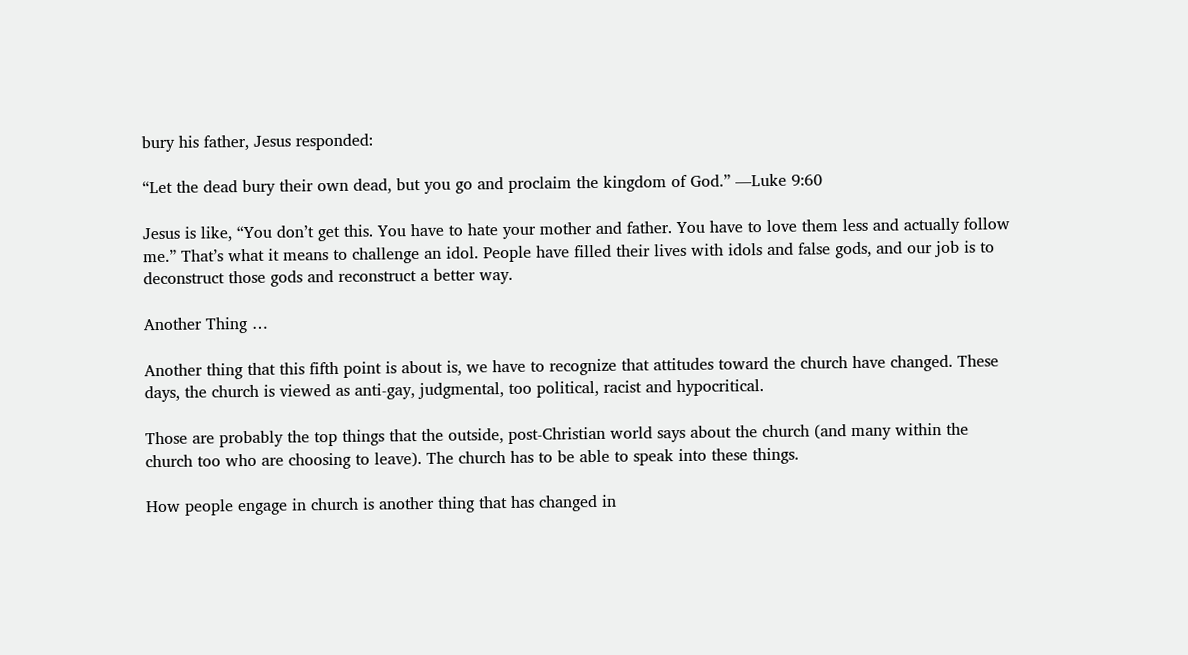bury his father, Jesus responded:

“Let the dead bury their own dead, but you go and proclaim the kingdom of God.” —Luke 9:60

Jesus is like, “You don’t get this. You have to hate your mother and father. You have to love them less and actually follow me.” That’s what it means to challenge an idol. People have filled their lives with idols and false gods, and our job is to deconstruct those gods and reconstruct a better way.

Another Thing …

Another thing that this fifth point is about is, we have to recognize that attitudes toward the church have changed. These days, the church is viewed as anti-gay, judgmental, too political, racist and hypocritical.

Those are probably the top things that the outside, post-Christian world says about the church (and many within the church too who are choosing to leave). The church has to be able to speak into these things.

How people engage in church is another thing that has changed in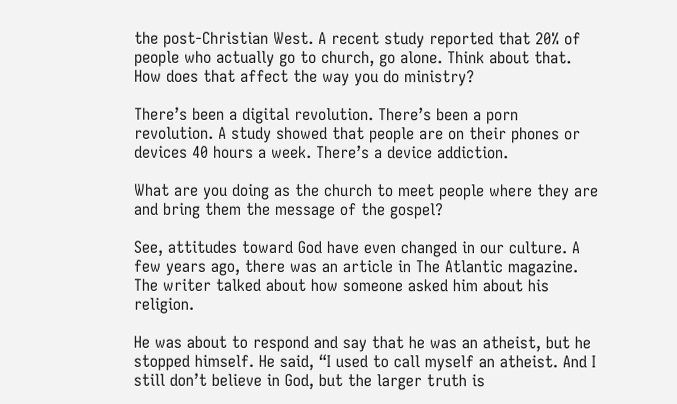the post-Christian West. A recent study reported that 20% of people who actually go to church, go alone. Think about that. How does that affect the way you do ministry?

There’s been a digital revolution. There’s been a porn revolution. A study showed that people are on their phones or devices 40 hours a week. There’s a device addiction.

What are you doing as the church to meet people where they are and bring them the message of the gospel?

See, attitudes toward God have even changed in our culture. A few years ago, there was an article in The Atlantic magazine. The writer talked about how someone asked him about his religion.

He was about to respond and say that he was an atheist, but he stopped himself. He said, “I used to call myself an atheist. And I still don’t believe in God, but the larger truth is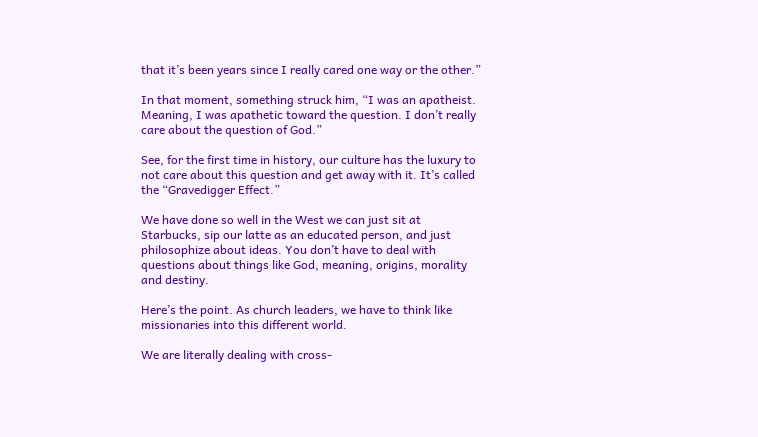that it’s been years since I really cared one way or the other.”

In that moment, something struck him, “I was an apatheist. Meaning, I was apathetic toward the question. I don’t really care about the question of God.”

See, for the first time in history, our culture has the luxury to not care about this question and get away with it. It’s called the “Gravedigger Effect.”

We have done so well in the West we can just sit at Starbucks, sip our latte as an educated person, and just philosophize about ideas. You don’t have to deal with questions about things like God, meaning, origins, morality and destiny.

Here’s the point. As church leaders, we have to think like missionaries into this different world.

We are literally dealing with cross-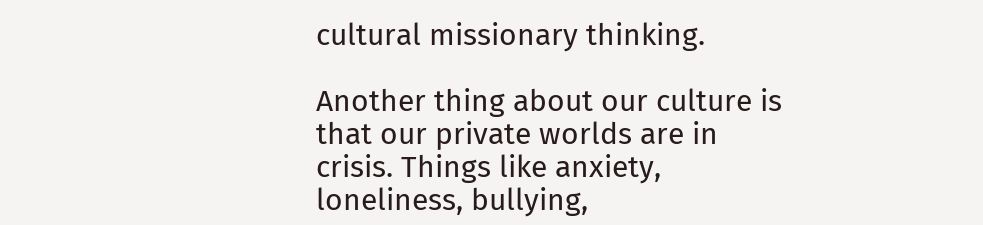cultural missionary thinking.

Another thing about our culture is that our private worlds are in crisis. Things like anxiety, loneliness, bullying,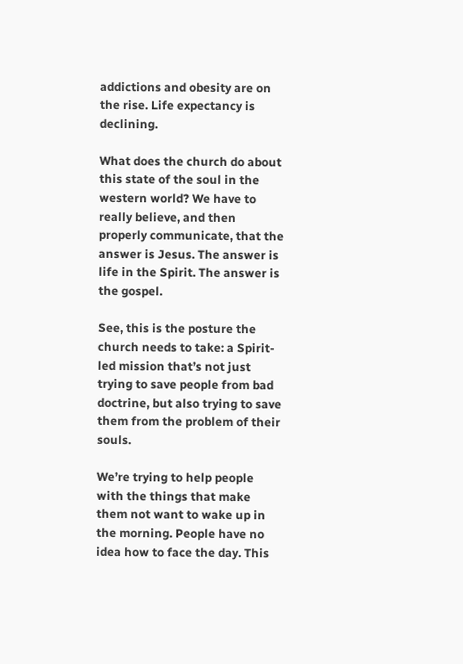addictions and obesity are on the rise. Life expectancy is declining.

What does the church do about this state of the soul in the western world? We have to really believe, and then properly communicate, that the answer is Jesus. The answer is life in the Spirit. The answer is the gospel.

See, this is the posture the church needs to take: a Spirit-led mission that’s not just trying to save people from bad doctrine, but also trying to save them from the problem of their souls.

We’re trying to help people with the things that make them not want to wake up in the morning. People have no idea how to face the day. This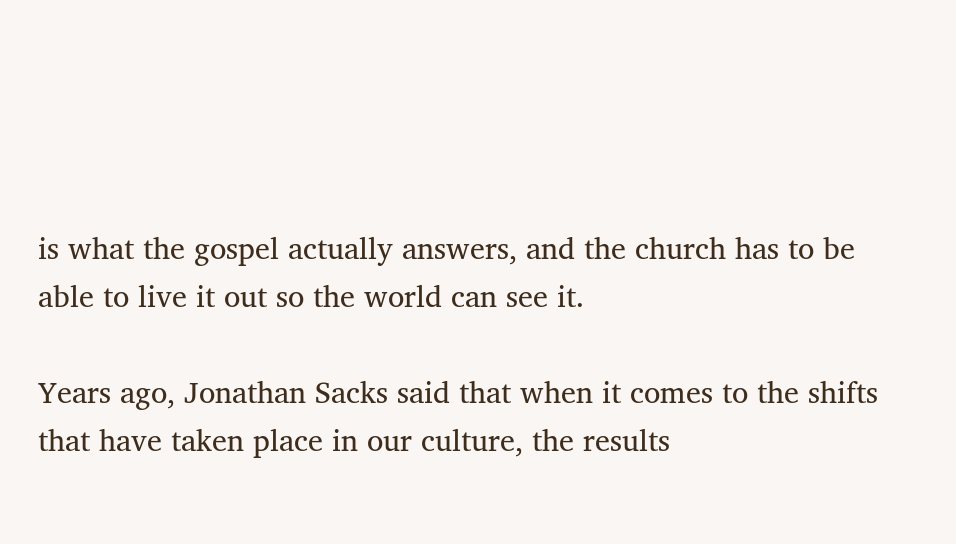is what the gospel actually answers, and the church has to be able to live it out so the world can see it.

Years ago, Jonathan Sacks said that when it comes to the shifts that have taken place in our culture, the results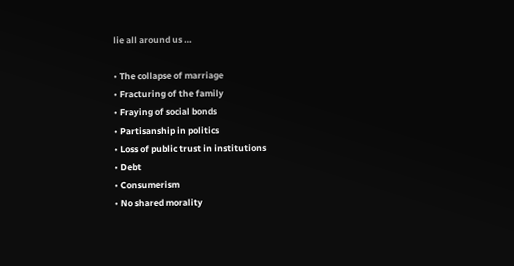lie all around us …

• The collapse of marriage
• Fracturing of the family
• Fraying of social bonds
• Partisanship in politics
• Loss of public trust in institutions
• Debt
• Consumerism
• No shared morality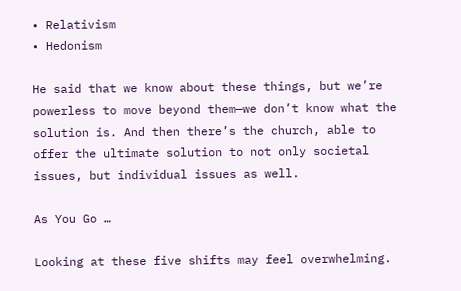• Relativism
• Hedonism

He said that we know about these things, but we’re powerless to move beyond them—we don’t know what the solution is. And then there’s the church, able to offer the ultimate solution to not only societal issues, but individual issues as well.

As You Go …

Looking at these five shifts may feel overwhelming.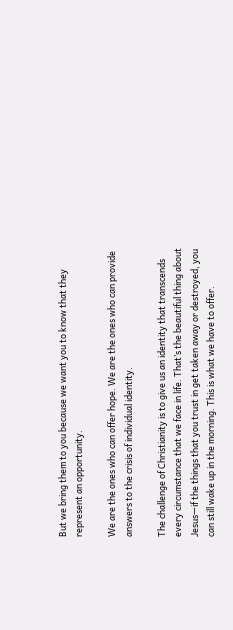But we bring them to you because we want you to know that they represent an opportunity.

We are the ones who can offer hope. We are the ones who can provide answers to the crisis of individual identity.

The challenge of Christianity is to give us an identity that transcends every circumstance that we face in life. That’s the beautiful thing about Jesus—if the things that you trust in get taken away or destroyed, you can still wake up in the morning. This is what we have to offer.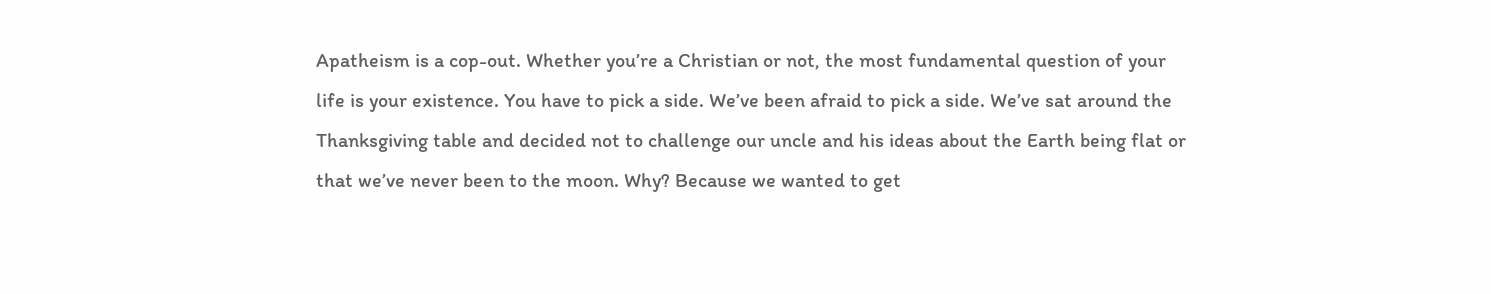Apatheism is a cop-out. Whether you’re a Christian or not, the most fundamental question of your life is your existence. You have to pick a side. We’ve been afraid to pick a side. We’ve sat around the Thanksgiving table and decided not to challenge our uncle and his ideas about the Earth being flat or that we’ve never been to the moon. Why? Because we wanted to get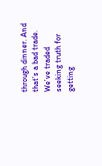through dinner. And that’s a bad trade. We’ve traded seeking truth for getting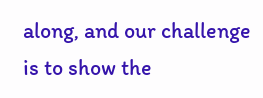along, and our challenge is to show the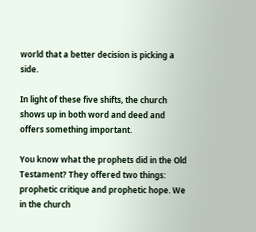world that a better decision is picking a side.

In light of these five shifts, the church shows up in both word and deed and offers something important.

You know what the prophets did in the Old Testament? They offered two things: prophetic critique and prophetic hope. We in the church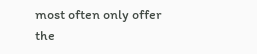most often only offer the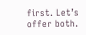first. Let’s offer both.